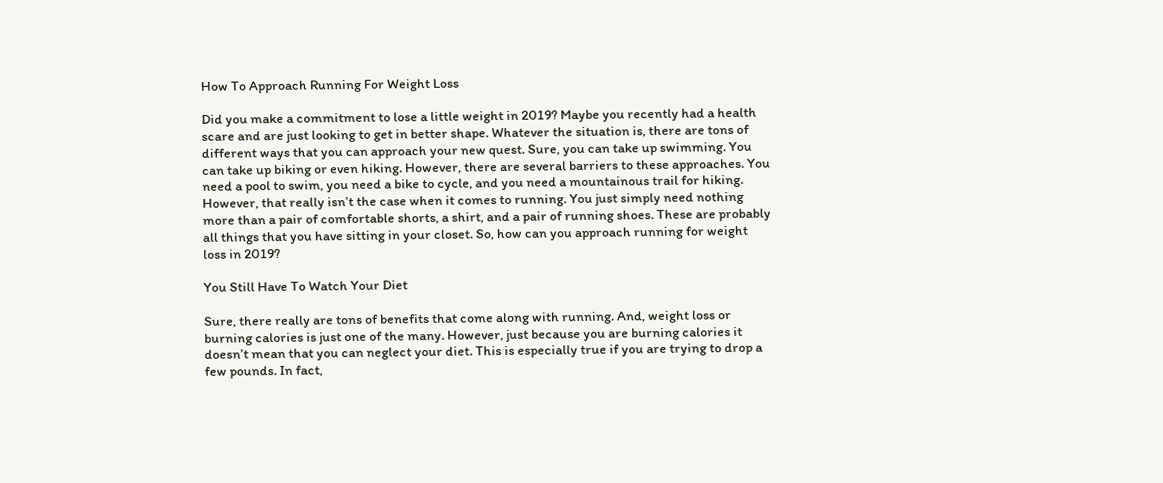How To Approach Running For Weight Loss

Did you make a commitment to lose a little weight in 2019? Maybe you recently had a health scare and are just looking to get in better shape. Whatever the situation is, there are tons of different ways that you can approach your new quest. Sure, you can take up swimming. You can take up biking or even hiking. However, there are several barriers to these approaches. You need a pool to swim, you need a bike to cycle, and you need a mountainous trail for hiking. However, that really isn’t the case when it comes to running. You just simply need nothing more than a pair of comfortable shorts, a shirt, and a pair of running shoes. These are probably all things that you have sitting in your closet. So, how can you approach running for weight loss in 2019?

You Still Have To Watch Your Diet

Sure, there really are tons of benefits that come along with running. And, weight loss or burning calories is just one of the many. However, just because you are burning calories it doesn’t mean that you can neglect your diet. This is especially true if you are trying to drop a few pounds. In fact,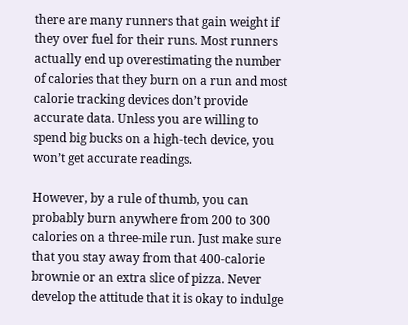there are many runners that gain weight if they over fuel for their runs. Most runners actually end up overestimating the number of calories that they burn on a run and most calorie tracking devices don’t provide accurate data. Unless you are willing to spend big bucks on a high-tech device, you won’t get accurate readings.

However, by a rule of thumb, you can probably burn anywhere from 200 to 300 calories on a three-mile run. Just make sure that you stay away from that 400-calorie brownie or an extra slice of pizza. Never develop the attitude that it is okay to indulge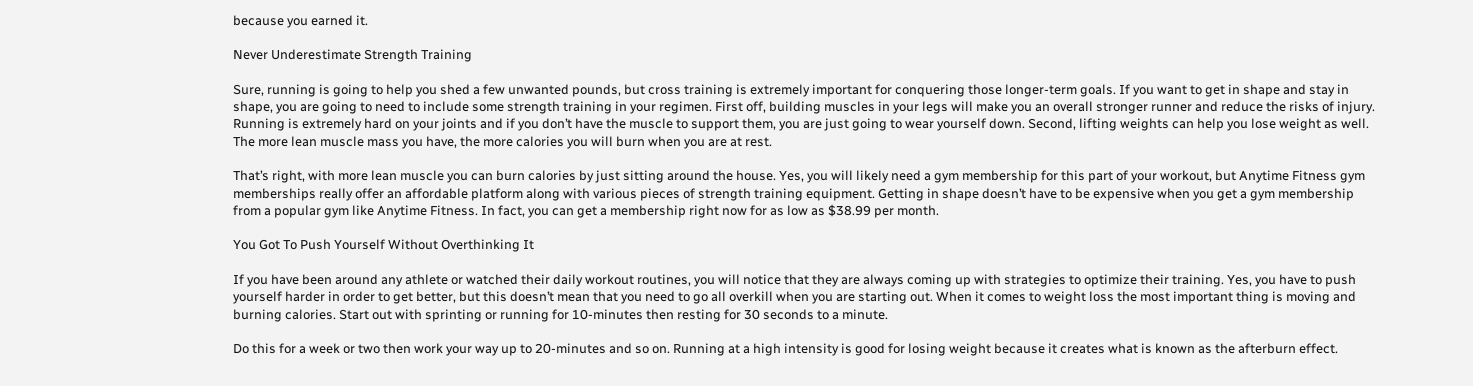because you earned it.

Never Underestimate Strength Training

Sure, running is going to help you shed a few unwanted pounds, but cross training is extremely important for conquering those longer-term goals. If you want to get in shape and stay in shape, you are going to need to include some strength training in your regimen. First off, building muscles in your legs will make you an overall stronger runner and reduce the risks of injury. Running is extremely hard on your joints and if you don’t have the muscle to support them, you are just going to wear yourself down. Second, lifting weights can help you lose weight as well. The more lean muscle mass you have, the more calories you will burn when you are at rest.

That’s right, with more lean muscle you can burn calories by just sitting around the house. Yes, you will likely need a gym membership for this part of your workout, but Anytime Fitness gym memberships really offer an affordable platform along with various pieces of strength training equipment. Getting in shape doesn’t have to be expensive when you get a gym membership from a popular gym like Anytime Fitness. In fact, you can get a membership right now for as low as $38.99 per month.

You Got To Push Yourself Without Overthinking It

If you have been around any athlete or watched their daily workout routines, you will notice that they are always coming up with strategies to optimize their training. Yes, you have to push yourself harder in order to get better, but this doesn’t mean that you need to go all overkill when you are starting out. When it comes to weight loss the most important thing is moving and burning calories. Start out with sprinting or running for 10-minutes then resting for 30 seconds to a minute.

Do this for a week or two then work your way up to 20-minutes and so on. Running at a high intensity is good for losing weight because it creates what is known as the afterburn effect.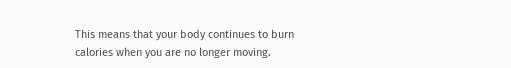This means that your body continues to burn calories when you are no longer moving.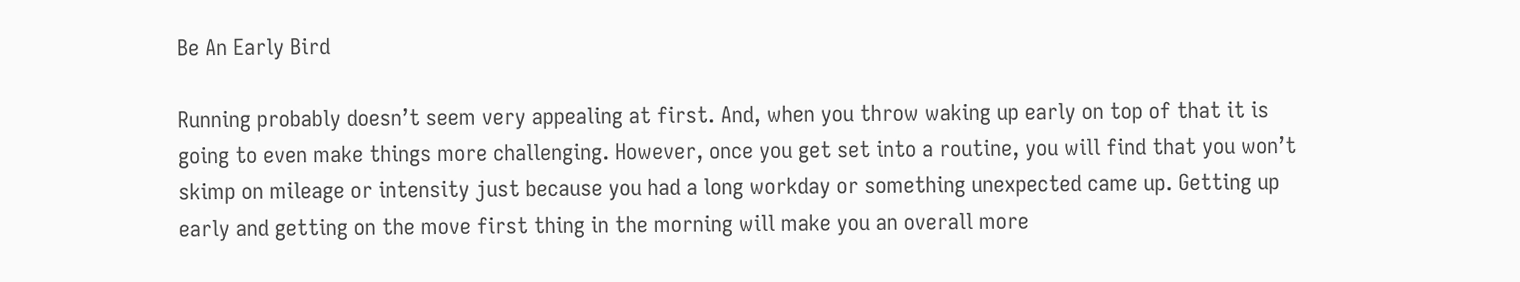Be An Early Bird

Running probably doesn’t seem very appealing at first. And, when you throw waking up early on top of that it is going to even make things more challenging. However, once you get set into a routine, you will find that you won’t skimp on mileage or intensity just because you had a long workday or something unexpected came up. Getting up early and getting on the move first thing in the morning will make you an overall more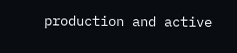production and active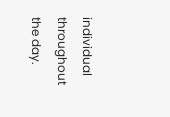individual throughout the day.